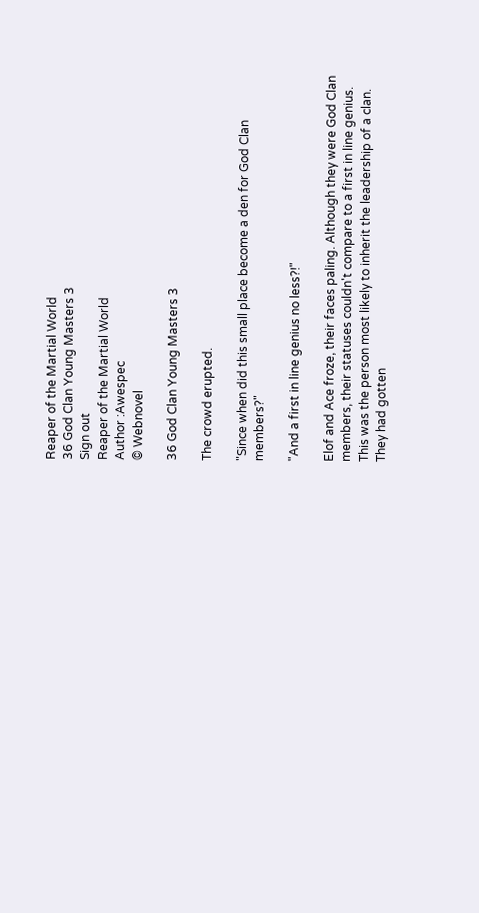Reaper of the Martial World
36 God Clan Young Masters 3
Sign out
Reaper of the Martial World
Author :Awespec
© Webnovel

36 God Clan Young Masters 3

The crowd erupted.

"Since when did this small place become a den for God Clan members?"

"And a first in line genius no less?!"

Elof and Ace froze, their faces paling. Although they were God Clan members, their statuses couldn't compare to a first in line genius. This was the person most likely to inherit the leadership of a clan. They had gotten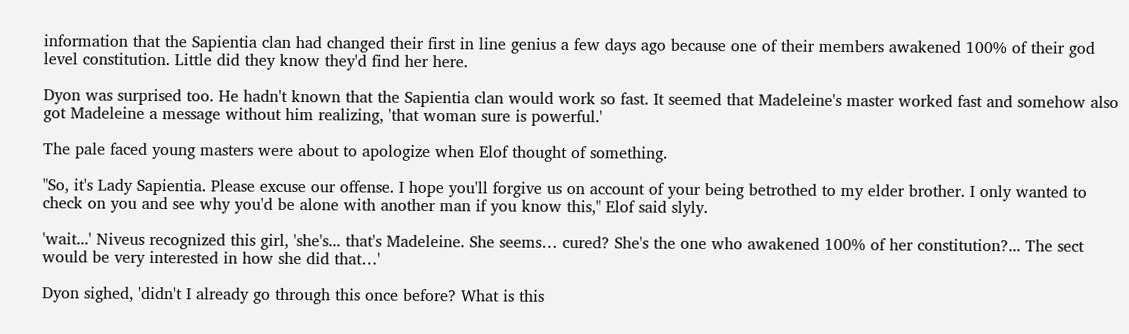information that the Sapientia clan had changed their first in line genius a few days ago because one of their members awakened 100% of their god level constitution. Little did they know they'd find her here.

Dyon was surprised too. He hadn't known that the Sapientia clan would work so fast. It seemed that Madeleine's master worked fast and somehow also got Madeleine a message without him realizing, 'that woman sure is powerful.'

The pale faced young masters were about to apologize when Elof thought of something.

"So, it's Lady Sapientia. Please excuse our offense. I hope you'll forgive us on account of your being betrothed to my elder brother. I only wanted to check on you and see why you'd be alone with another man if you know this," Elof said slyly.

'wait...' Niveus recognized this girl, 'she's... that's Madeleine. She seems… cured? She's the one who awakened 100% of her constitution?... The sect would be very interested in how she did that…'

Dyon sighed, 'didn't I already go through this once before? What is this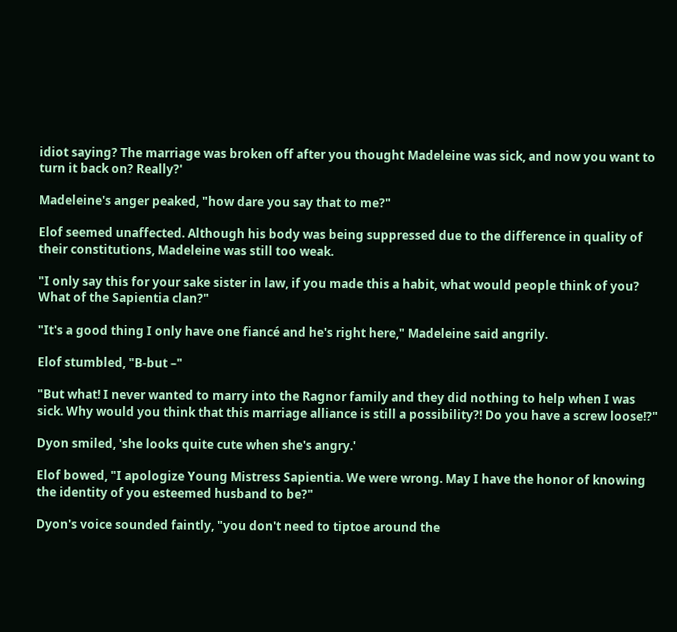idiot saying? The marriage was broken off after you thought Madeleine was sick, and now you want to turn it back on? Really?'

Madeleine's anger peaked, "how dare you say that to me?"

Elof seemed unaffected. Although his body was being suppressed due to the difference in quality of their constitutions, Madeleine was still too weak.

"I only say this for your sake sister in law, if you made this a habit, what would people think of you? What of the Sapientia clan?"

"It's a good thing I only have one fiancé and he's right here," Madeleine said angrily.

Elof stumbled, "B-but –"

"But what! I never wanted to marry into the Ragnor family and they did nothing to help when I was sick. Why would you think that this marriage alliance is still a possibility?! Do you have a screw loose!?"

Dyon smiled, 'she looks quite cute when she's angry.'

Elof bowed, "I apologize Young Mistress Sapientia. We were wrong. May I have the honor of knowing the identity of you esteemed husband to be?"

Dyon's voice sounded faintly, "you don't need to tiptoe around the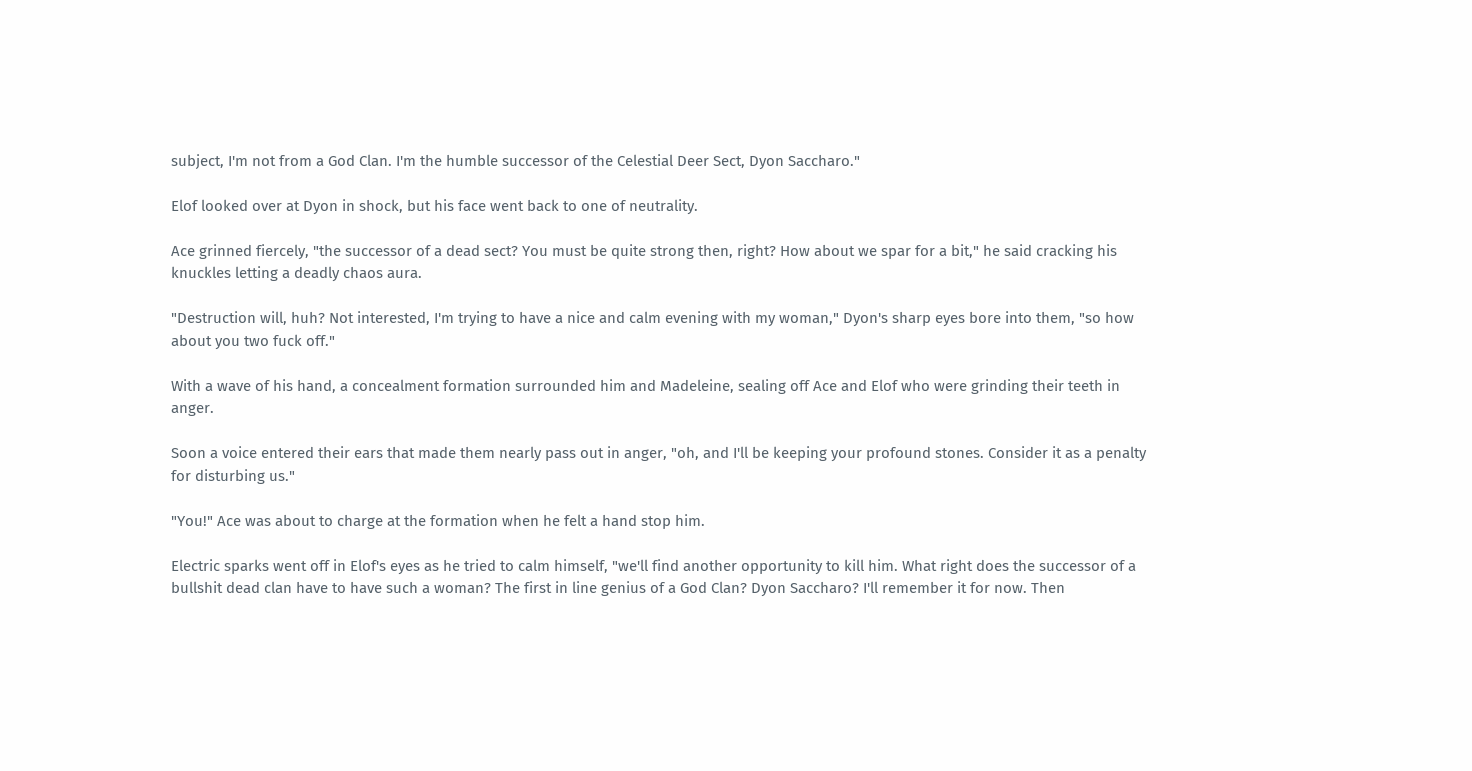subject, I'm not from a God Clan. I'm the humble successor of the Celestial Deer Sect, Dyon Saccharo."

Elof looked over at Dyon in shock, but his face went back to one of neutrality.

Ace grinned fiercely, "the successor of a dead sect? You must be quite strong then, right? How about we spar for a bit," he said cracking his knuckles letting a deadly chaos aura.

"Destruction will, huh? Not interested, I'm trying to have a nice and calm evening with my woman," Dyon's sharp eyes bore into them, "so how about you two fuck off."

With a wave of his hand, a concealment formation surrounded him and Madeleine, sealing off Ace and Elof who were grinding their teeth in anger.

Soon a voice entered their ears that made them nearly pass out in anger, "oh, and I'll be keeping your profound stones. Consider it as a penalty for disturbing us."

"You!" Ace was about to charge at the formation when he felt a hand stop him.

Electric sparks went off in Elof's eyes as he tried to calm himself, "we'll find another opportunity to kill him. What right does the successor of a bullshit dead clan have to have such a woman? The first in line genius of a God Clan? Dyon Saccharo? I'll remember it for now. Then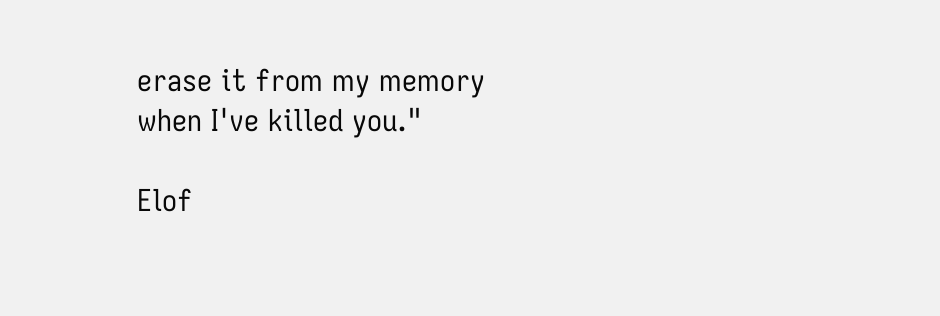erase it from my memory when I've killed you."

Elof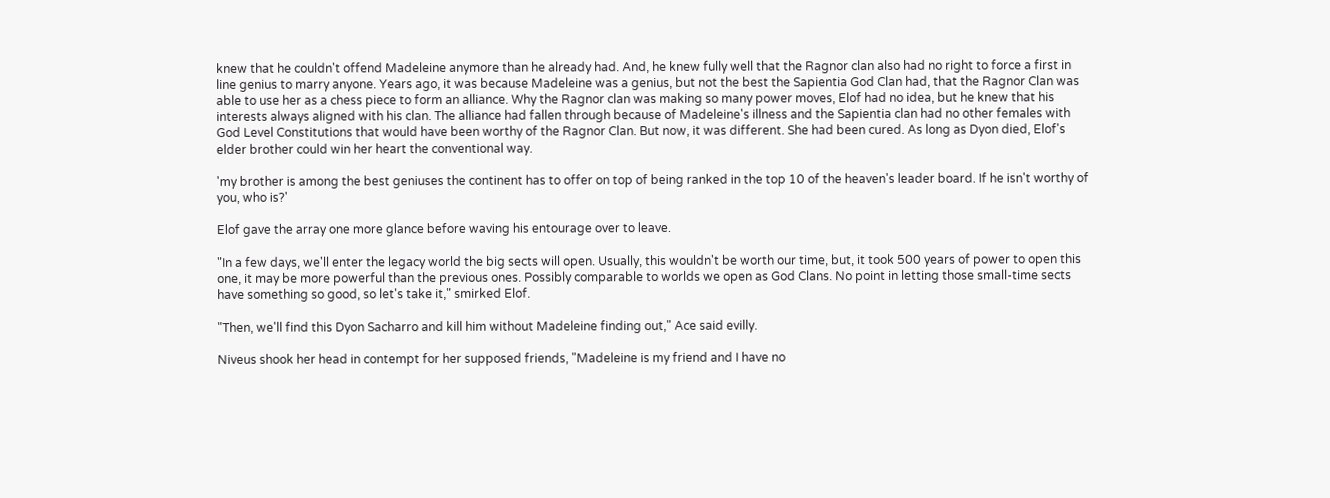knew that he couldn't offend Madeleine anymore than he already had. And, he knew fully well that the Ragnor clan also had no right to force a first in line genius to marry anyone. Years ago, it was because Madeleine was a genius, but not the best the Sapientia God Clan had, that the Ragnor Clan was able to use her as a chess piece to form an alliance. Why the Ragnor clan was making so many power moves, Elof had no idea, but he knew that his interests always aligned with his clan. The alliance had fallen through because of Madeleine's illness and the Sapientia clan had no other females with God Level Constitutions that would have been worthy of the Ragnor Clan. But now, it was different. She had been cured. As long as Dyon died, Elof's elder brother could win her heart the conventional way.

'my brother is among the best geniuses the continent has to offer on top of being ranked in the top 10 of the heaven's leader board. If he isn't worthy of you, who is?'

Elof gave the array one more glance before waving his entourage over to leave.

"In a few days, we'll enter the legacy world the big sects will open. Usually, this wouldn't be worth our time, but, it took 500 years of power to open this one, it may be more powerful than the previous ones. Possibly comparable to worlds we open as God Clans. No point in letting those small-time sects have something so good, so let's take it," smirked Elof.

"Then, we'll find this Dyon Sacharro and kill him without Madeleine finding out," Ace said evilly.

Niveus shook her head in contempt for her supposed friends, "Madeleine is my friend and I have no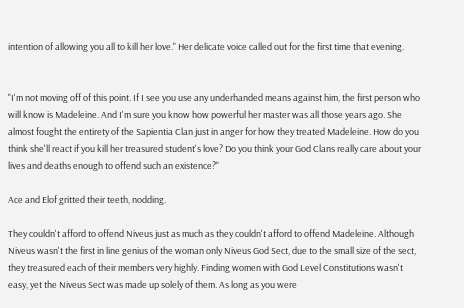intention of allowing you all to kill her love." Her delicate voice called out for the first time that evening.


"I'm not moving off of this point. If I see you use any underhanded means against him, the first person who will know is Madeleine. And I'm sure you know how powerful her master was all those years ago. She almost fought the entirety of the Sapientia Clan just in anger for how they treated Madeleine. How do you think she'll react if you kill her treasured student's love? Do you think your God Clans really care about your lives and deaths enough to offend such an existence?"

Ace and Elof gritted their teeth, nodding.

They couldn't afford to offend Niveus just as much as they couldn't afford to offend Madeleine. Although Niveus wasn't the first in line genius of the woman only Niveus God Sect, due to the small size of the sect, they treasured each of their members very highly. Finding women with God Level Constitutions wasn't easy, yet the Niveus Sect was made up solely of them. As long as you were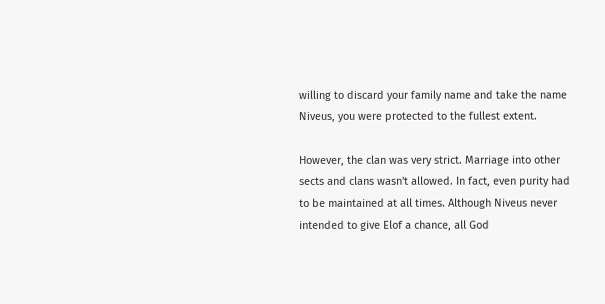willing to discard your family name and take the name Niveus, you were protected to the fullest extent.

However, the clan was very strict. Marriage into other sects and clans wasn't allowed. In fact, even purity had to be maintained at all times. Although Niveus never intended to give Elof a chance, all God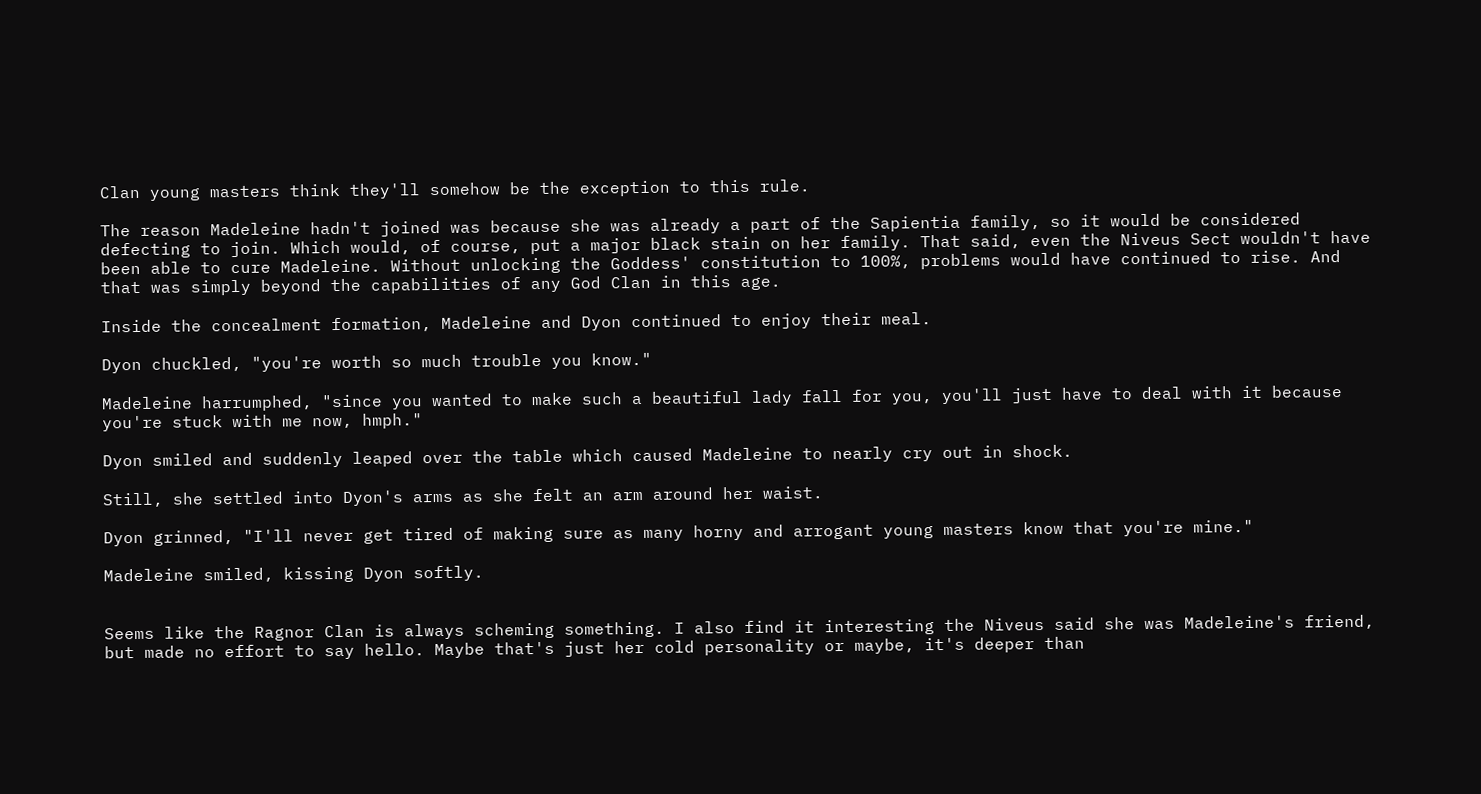Clan young masters think they'll somehow be the exception to this rule.

The reason Madeleine hadn't joined was because she was already a part of the Sapientia family, so it would be considered defecting to join. Which would, of course, put a major black stain on her family. That said, even the Niveus Sect wouldn't have been able to cure Madeleine. Without unlocking the Goddess' constitution to 100%, problems would have continued to rise. And that was simply beyond the capabilities of any God Clan in this age.

Inside the concealment formation, Madeleine and Dyon continued to enjoy their meal.

Dyon chuckled, "you're worth so much trouble you know."

Madeleine harrumphed, "since you wanted to make such a beautiful lady fall for you, you'll just have to deal with it because you're stuck with me now, hmph."

Dyon smiled and suddenly leaped over the table which caused Madeleine to nearly cry out in shock.

Still, she settled into Dyon's arms as she felt an arm around her waist.

Dyon grinned, "I'll never get tired of making sure as many horny and arrogant young masters know that you're mine."

Madeleine smiled, kissing Dyon softly.


Seems like the Ragnor Clan is always scheming something. I also find it interesting the Niveus said she was Madeleine's friend, but made no effort to say hello. Maybe that's just her cold personality or maybe, it's deeper than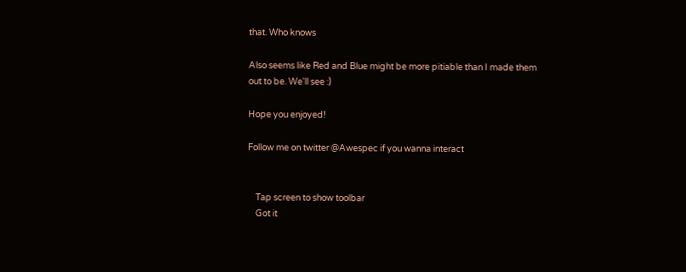that. Who knows

Also seems like Red and Blue might be more pitiable than I made them out to be. We'll see :)

Hope you enjoyed!

Follow me on twitter @Awespec if you wanna interact


    Tap screen to show toolbar
    Got it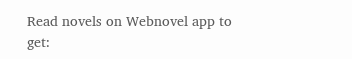Read novels on Webnovel app to get: